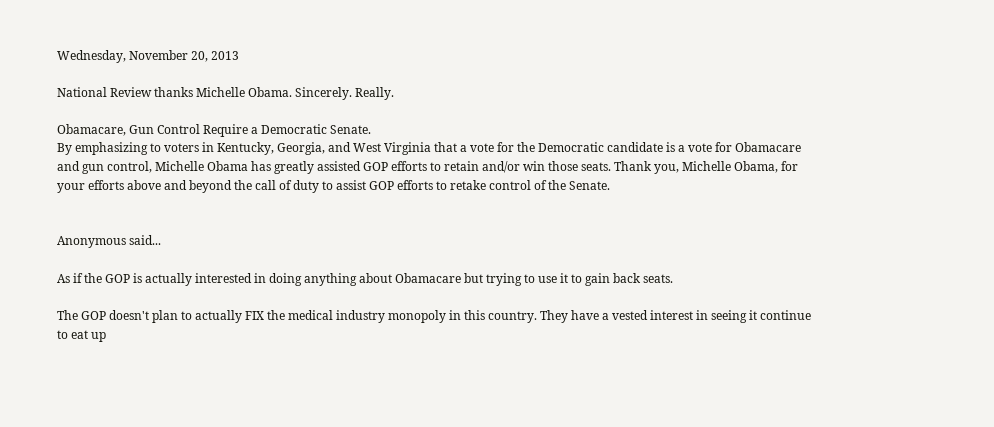Wednesday, November 20, 2013

National Review thanks Michelle Obama. Sincerely. Really.

Obamacare, Gun Control Require a Democratic Senate.
By emphasizing to voters in Kentucky, Georgia, and West Virginia that a vote for the Democratic candidate is a vote for Obamacare and gun control, Michelle Obama has greatly assisted GOP efforts to retain and/or win those seats. Thank you, Michelle Obama, for your efforts above and beyond the call of duty to assist GOP efforts to retake control of the Senate.


Anonymous said...

As if the GOP is actually interested in doing anything about Obamacare but trying to use it to gain back seats.

The GOP doesn't plan to actually FIX the medical industry monopoly in this country. They have a vested interest in seeing it continue to eat up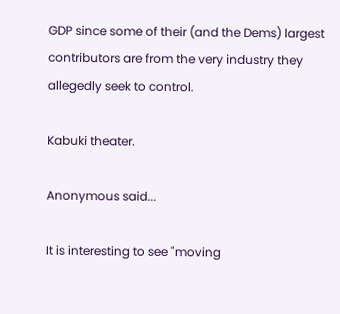GDP since some of their (and the Dems) largest contributors are from the very industry they allegedly seek to control.

Kabuki theater.

Anonymous said...

It is interesting to see "moving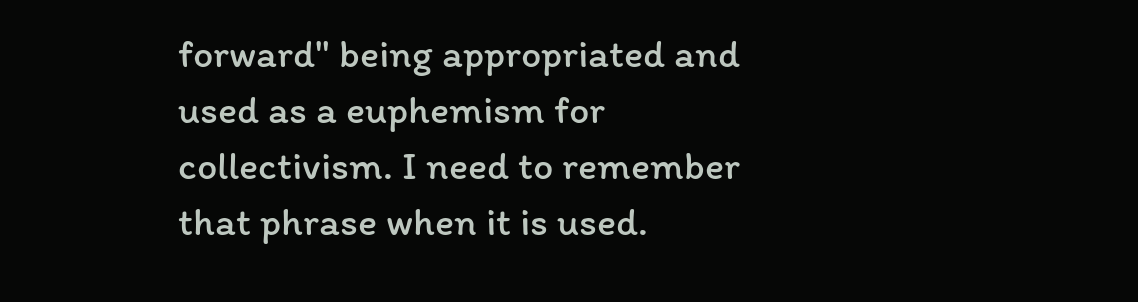forward" being appropriated and used as a euphemism for collectivism. I need to remember that phrase when it is used.